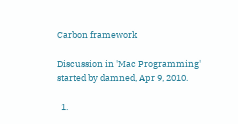Carbon framework

Discussion in 'Mac Programming' started by damned, Apr 9, 2010.

  1.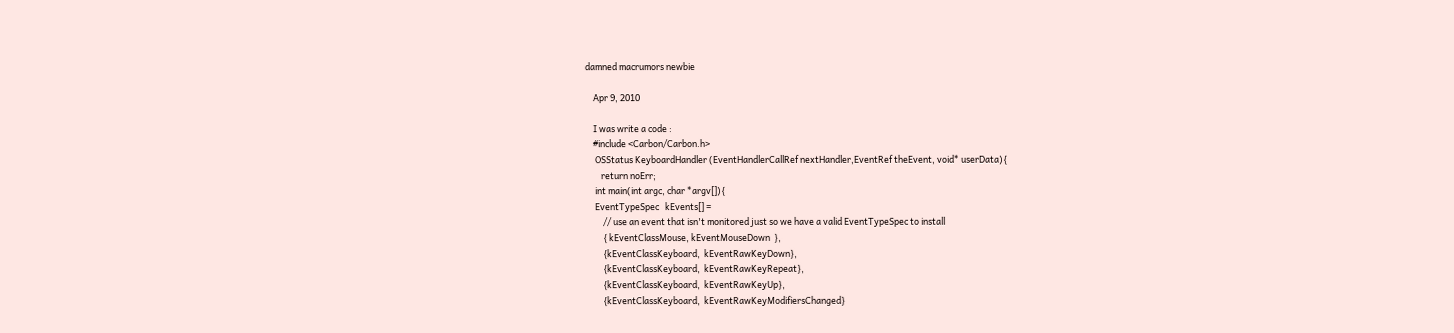damned macrumors newbie

    Apr 9, 2010

    I was write a code :
    #include <Carbon/Carbon.h>
     OSStatus KeyboardHandler (EventHandlerCallRef nextHandler,EventRef theEvent, void* userData){
        return noErr;
     int main(int argc, char *argv[]){
     EventTypeSpec   kEvents[] =
         // use an event that isn't monitored just so we have a valid EventTypeSpec to install
         { kEventClassMouse, kEventMouseDown  },
         {kEventClassKeyboard,  kEventRawKeyDown},
         {kEventClassKeyboard,  kEventRawKeyRepeat},
         {kEventClassKeyboard,  kEventRawKeyUp},
         {kEventClassKeyboard,  kEventRawKeyModifiersChanged}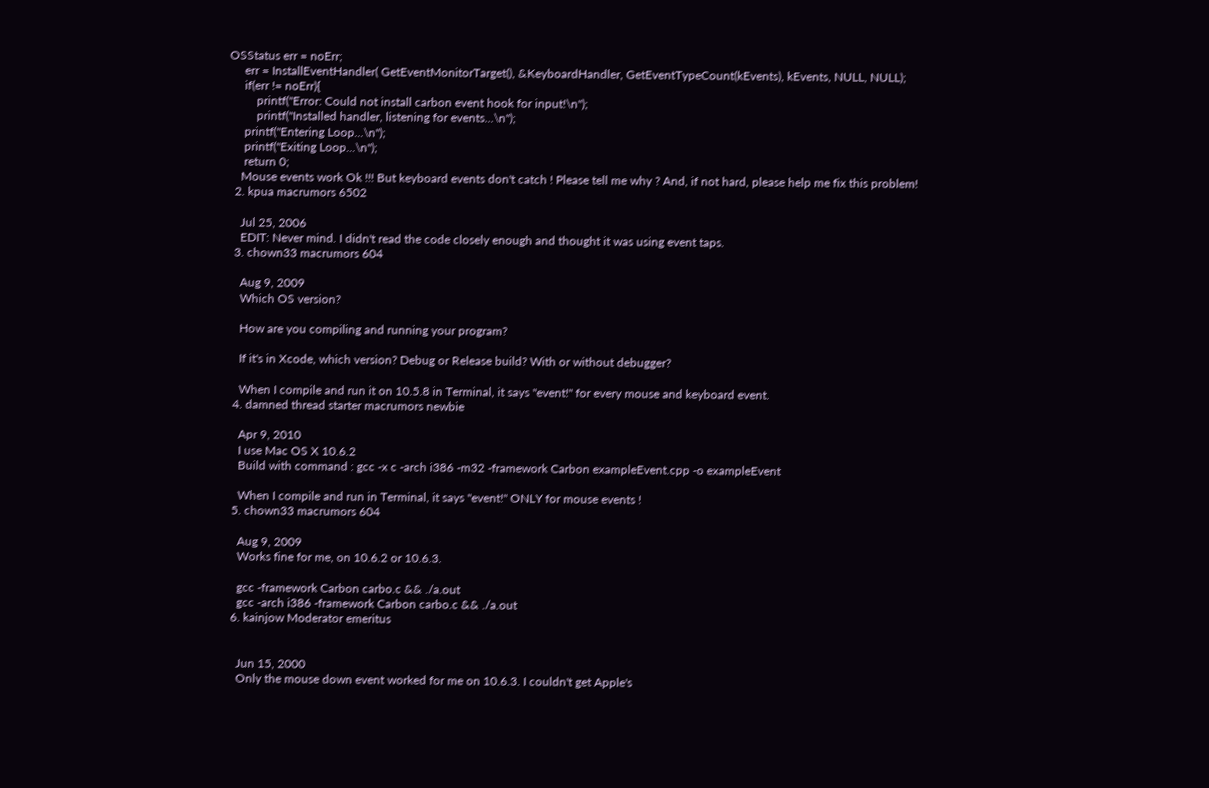OSStatus err = noErr;
     err = InstallEventHandler( GetEventMonitorTarget(), &KeyboardHandler, GetEventTypeCount(kEvents), kEvents, NULL, NULL);
     if(err != noErr){
         printf("Error: Could not install carbon event hook for input!\n");
         printf("Installed handler, listening for events...\n");
     printf("Entering Loop...\n");
     printf("Exiting Loop...\n");
     return 0;
    Mouse events work Ok !!! But keyboard events don't catch ! Please tell me why ? And, if not hard, please help me fix this problem!
  2. kpua macrumors 6502

    Jul 25, 2006
    EDIT: Never mind. I didn't read the code closely enough and thought it was using event taps.
  3. chown33 macrumors 604

    Aug 9, 2009
    Which OS version?

    How are you compiling and running your program?

    If it's in Xcode, which version? Debug or Release build? With or without debugger?

    When I compile and run it on 10.5.8 in Terminal, it says "event!" for every mouse and keyboard event.
  4. damned thread starter macrumors newbie

    Apr 9, 2010
    I use Mac OS X 10.6.2
    Build with command : gcc -x c -arch i386 -m32 -framework Carbon exampleEvent.cpp -o exampleEvent

    When I compile and run in Terminal, it says "event!" ONLY for mouse events !
  5. chown33 macrumors 604

    Aug 9, 2009
    Works fine for me, on 10.6.2 or 10.6.3.

    gcc -framework Carbon carbo.c && ./a.out
    gcc -arch i386 -framework Carbon carbo.c && ./a.out
  6. kainjow Moderator emeritus


    Jun 15, 2000
    Only the mouse down event worked for me on 10.6.3. I couldn't get Apple's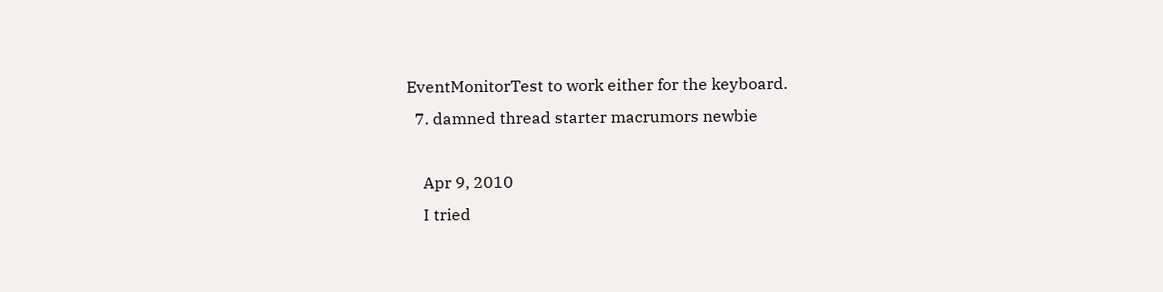EventMonitorTest to work either for the keyboard.
  7. damned thread starter macrumors newbie

    Apr 9, 2010
    I tried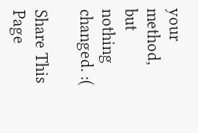your method, but nothing changed. :(

Share This Page